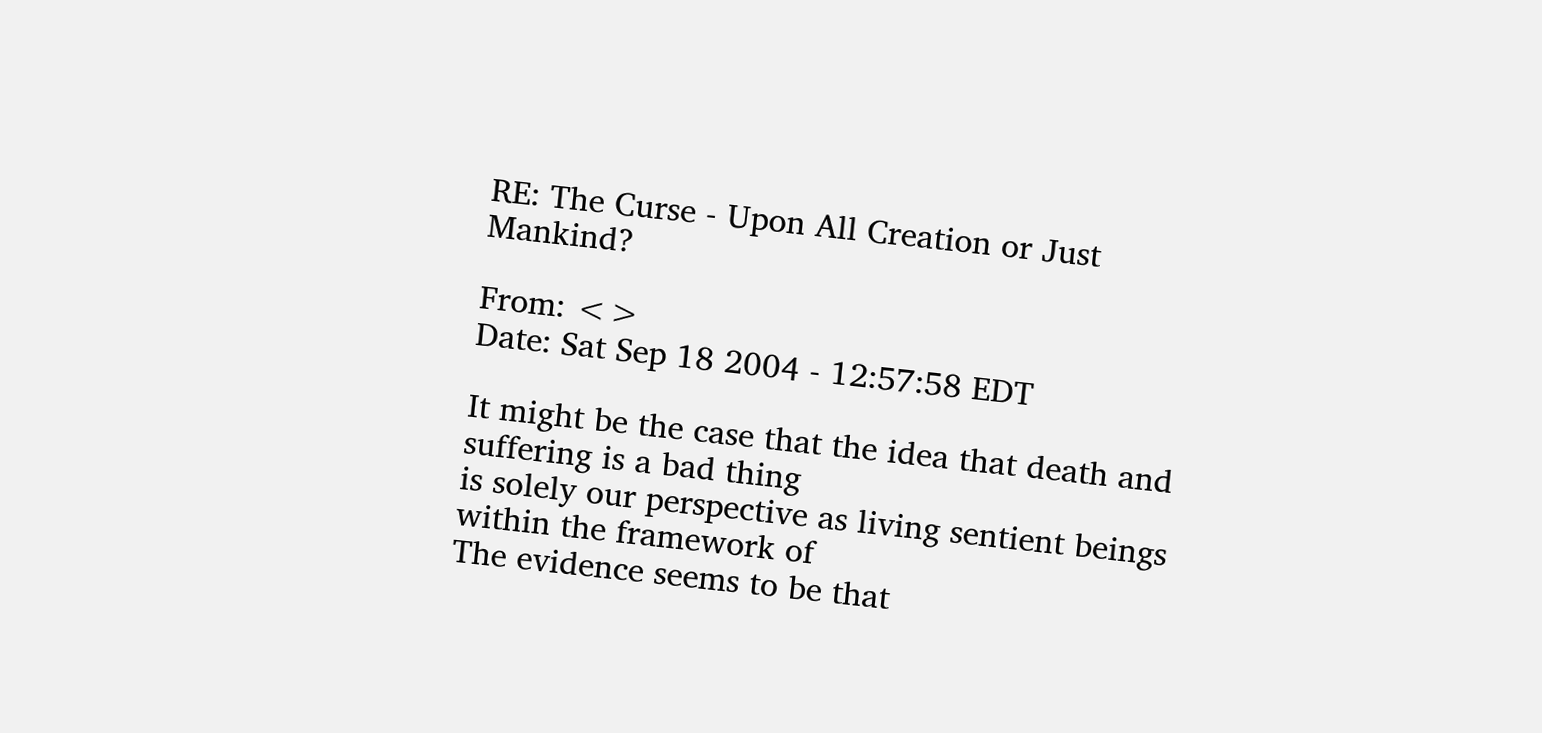RE: The Curse - Upon All Creation or Just Mankind?

From: <>
Date: Sat Sep 18 2004 - 12:57:58 EDT

It might be the case that the idea that death and suffering is a bad thing
is solely our perspective as living sentient beings within the framework of
The evidence seems to be that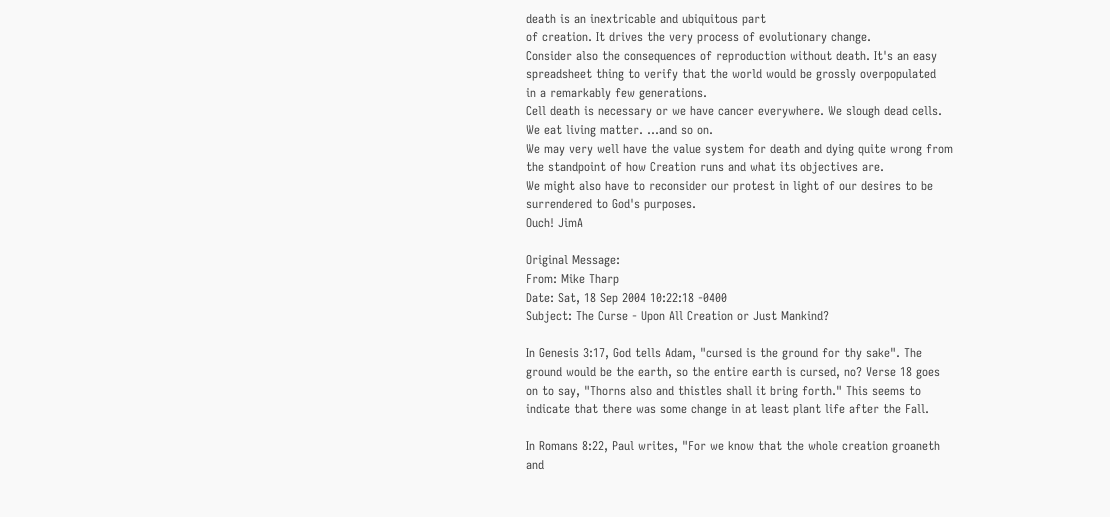death is an inextricable and ubiquitous part
of creation. It drives the very process of evolutionary change.
Consider also the consequences of reproduction without death. It's an easy
spreadsheet thing to verify that the world would be grossly overpopulated
in a remarkably few generations.
Cell death is necessary or we have cancer everywhere. We slough dead cells.
We eat living matter. ...and so on.
We may very well have the value system for death and dying quite wrong from
the standpoint of how Creation runs and what its objectives are.
We might also have to reconsider our protest in light of our desires to be
surrendered to God's purposes.
Ouch! JimA

Original Message:
From: Mike Tharp
Date: Sat, 18 Sep 2004 10:22:18 -0400
Subject: The Curse - Upon All Creation or Just Mankind?

In Genesis 3:17, God tells Adam, "cursed is the ground for thy sake". The
ground would be the earth, so the entire earth is cursed, no? Verse 18 goes
on to say, "Thorns also and thistles shall it bring forth." This seems to
indicate that there was some change in at least plant life after the Fall.

In Romans 8:22, Paul writes, "For we know that the whole creation groaneth
and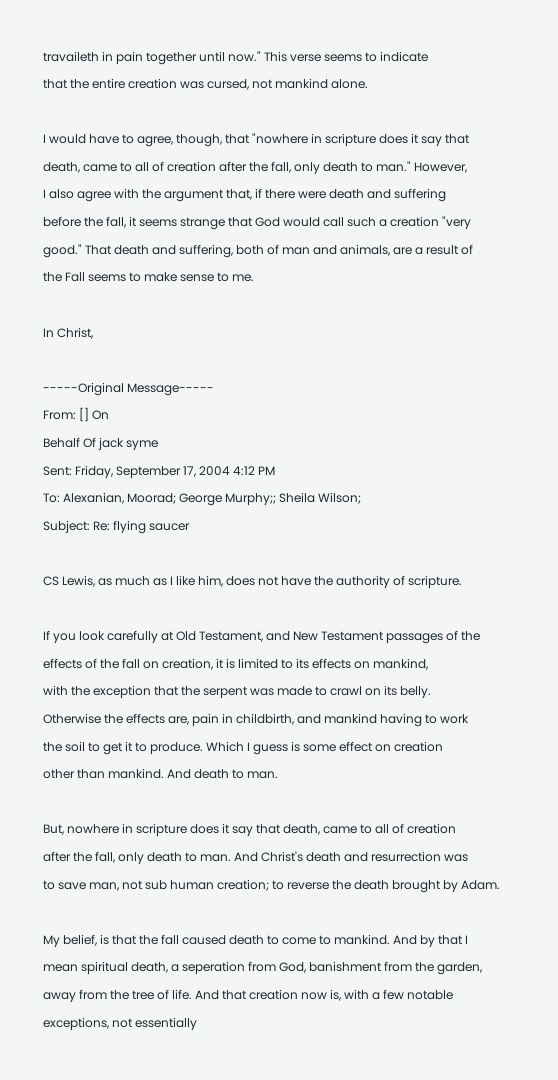travaileth in pain together until now." This verse seems to indicate
that the entire creation was cursed, not mankind alone.

I would have to agree, though, that "nowhere in scripture does it say that
death, came to all of creation after the fall, only death to man." However,
I also agree with the argument that, if there were death and suffering
before the fall, it seems strange that God would call such a creation "very
good." That death and suffering, both of man and animals, are a result of
the Fall seems to make sense to me.

In Christ,

-----Original Message-----
From: [] On
Behalf Of jack syme
Sent: Friday, September 17, 2004 4:12 PM
To: Alexanian, Moorad; George Murphy;; Sheila Wilson;
Subject: Re: flying saucer

CS Lewis, as much as I like him, does not have the authority of scripture.

If you look carefully at Old Testament, and New Testament passages of the
effects of the fall on creation, it is limited to its effects on mankind,
with the exception that the serpent was made to crawl on its belly.
Otherwise the effects are, pain in childbirth, and mankind having to work
the soil to get it to produce. Which I guess is some effect on creation
other than mankind. And death to man.

But, nowhere in scripture does it say that death, came to all of creation
after the fall, only death to man. And Christ's death and resurrection was
to save man, not sub human creation; to reverse the death brought by Adam.

My belief, is that the fall caused death to come to mankind. And by that I
mean spiritual death, a seperation from God, banishment from the garden,
away from the tree of life. And that creation now is, with a few notable
exceptions, not essentially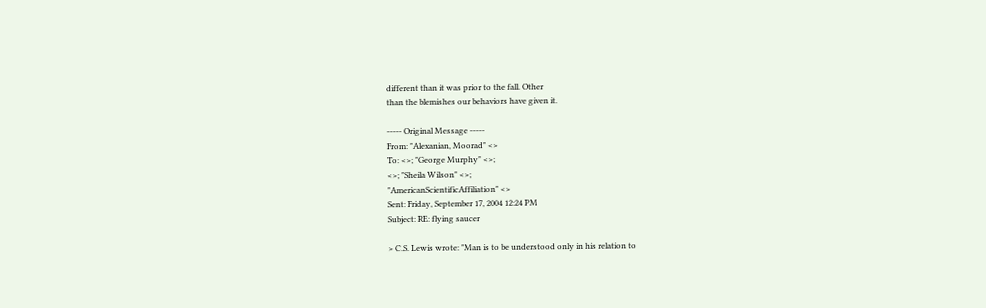different than it was prior to the fall. Other
than the blemishes our behaviors have given it.

----- Original Message -----
From: "Alexanian, Moorad" <>
To: <>; "George Murphy" <>;
<>; "Sheila Wilson" <>;
"AmericanScientificAffiliation" <>
Sent: Friday, September 17, 2004 12:24 PM
Subject: RE: flying saucer

> C.S. Lewis wrote: "Man is to be understood only in his relation to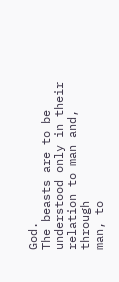God.
The beasts are to be understood only in their relation to man and, through
man, to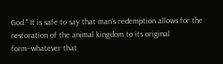God." It is safe to say that man's redemption allows for the
restoration of the animal kingdom to its original form--whatever that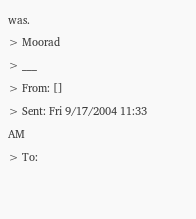was.
> Moorad
> ___
> From: []
> Sent: Fri 9/17/2004 11:33 AM
> To: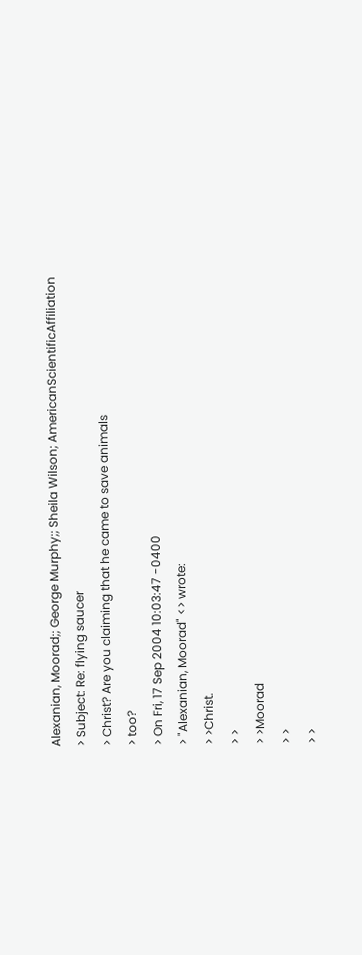Alexanian, Moorad;; George Murphy;; Sheila Wilson; AmericanScientificAffiliation
> Subject: Re: flying saucer
> Christ? Are you claiming that he came to save animals
> too?
> On Fri, 17 Sep 2004 10:03:47 -0400
> "Alexanian, Moorad" <> wrote:
> >Christ.
> >
> >Moorad
> >
> >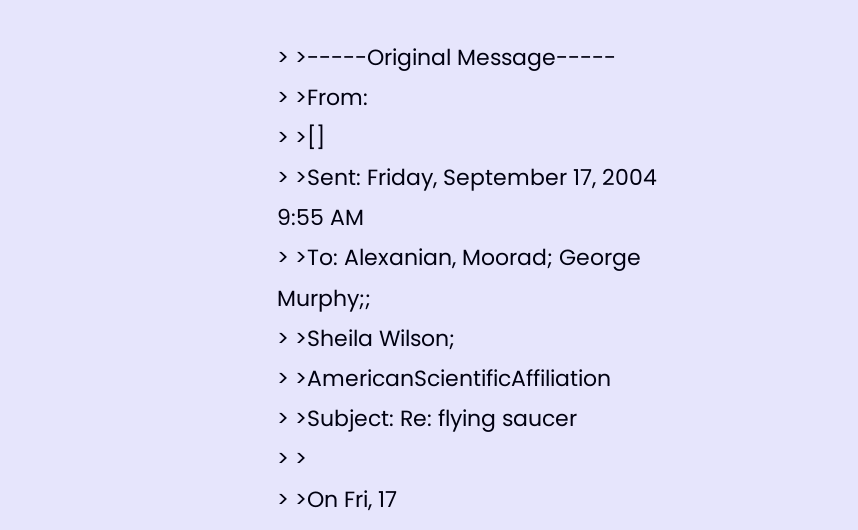> >-----Original Message-----
> >From:
> >[]
> >Sent: Friday, September 17, 2004 9:55 AM
> >To: Alexanian, Moorad; George Murphy;;
> >Sheila Wilson;
> >AmericanScientificAffiliation
> >Subject: Re: flying saucer
> >
> >On Fri, 17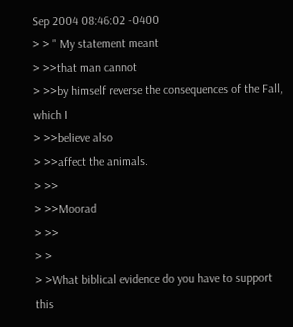Sep 2004 08:46:02 -0400
> > " My statement meant
> >>that man cannot
> >>by himself reverse the consequences of the Fall, which I
> >>believe also
> >>affect the animals.
> >>
> >>Moorad
> >>
> >
> >What biblical evidence do you have to support this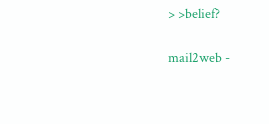> >belief?

mail2web -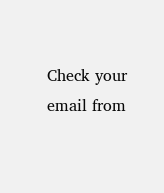Check your email from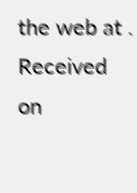the web at .
Received on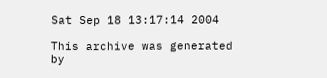Sat Sep 18 13:17:14 2004

This archive was generated by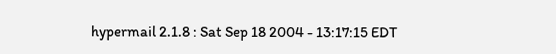hypermail 2.1.8 : Sat Sep 18 2004 - 13:17:15 EDT